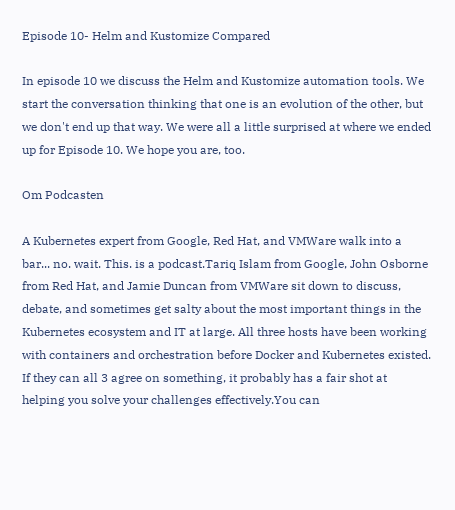Episode 10- Helm and Kustomize Compared

In episode 10 we discuss the Helm and Kustomize automation tools. We start the conversation thinking that one is an evolution of the other, but we don't end up that way. We were all a little surprised at where we ended up for Episode 10. We hope you are, too.

Om Podcasten

A Kubernetes expert from Google, Red Hat, and VMWare walk into a bar... no. wait. This. is a podcast.Tariq Islam from Google, John Osborne from Red Hat, and Jamie Duncan from VMWare sit down to discuss, debate, and sometimes get salty about the most important things in the Kubernetes ecosystem and IT at large. All three hosts have been working with containers and orchestration before Docker and Kubernetes existed. If they can all 3 agree on something, it probably has a fair shot at helping you solve your challenges effectively.You can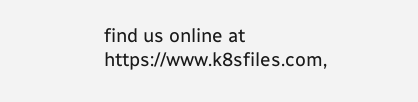find us online at https://www.k8sfiles.com,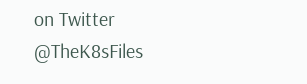on Twitter @TheK8sFiles